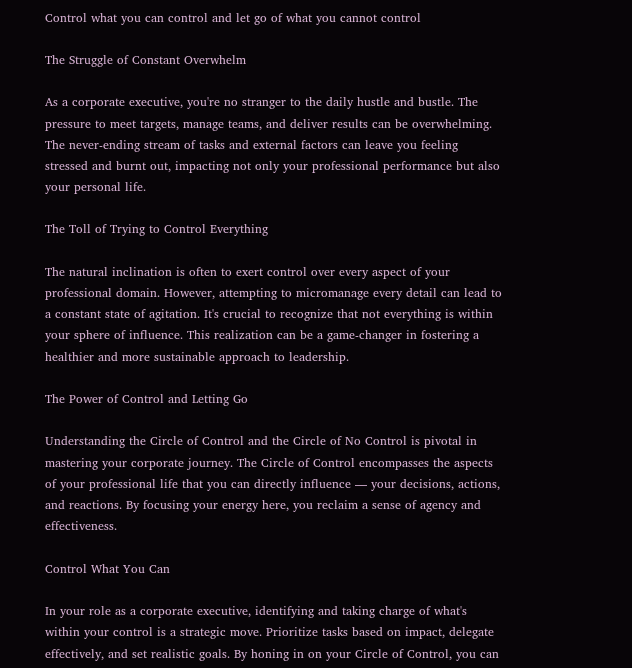Control what you can control and let go of what you cannot control

The Struggle of Constant Overwhelm

As a corporate executive, you're no stranger to the daily hustle and bustle. The pressure to meet targets, manage teams, and deliver results can be overwhelming. The never-ending stream of tasks and external factors can leave you feeling stressed and burnt out, impacting not only your professional performance but also your personal life.

The Toll of Trying to Control Everything

The natural inclination is often to exert control over every aspect of your professional domain. However, attempting to micromanage every detail can lead to a constant state of agitation. It's crucial to recognize that not everything is within your sphere of influence. This realization can be a game-changer in fostering a healthier and more sustainable approach to leadership.

The Power of Control and Letting Go

Understanding the Circle of Control and the Circle of No Control is pivotal in mastering your corporate journey. The Circle of Control encompasses the aspects of your professional life that you can directly influence — your decisions, actions, and reactions. By focusing your energy here, you reclaim a sense of agency and effectiveness.

Control What You Can

In your role as a corporate executive, identifying and taking charge of what's within your control is a strategic move. Prioritize tasks based on impact, delegate effectively, and set realistic goals. By honing in on your Circle of Control, you can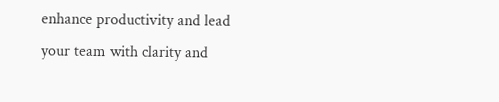enhance productivity and lead your team with clarity and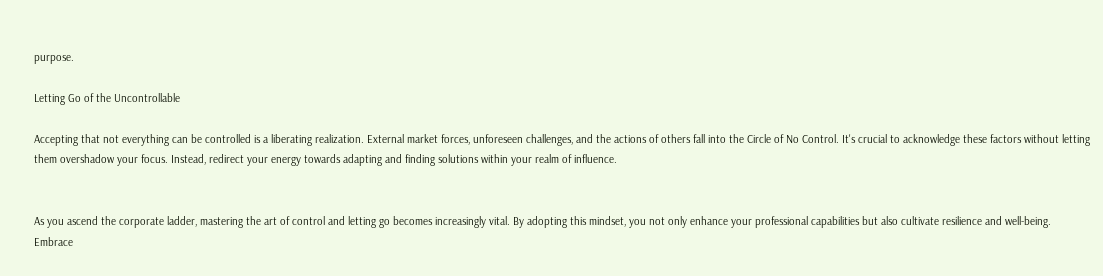purpose.

Letting Go of the Uncontrollable

Accepting that not everything can be controlled is a liberating realization. External market forces, unforeseen challenges, and the actions of others fall into the Circle of No Control. It's crucial to acknowledge these factors without letting them overshadow your focus. Instead, redirect your energy towards adapting and finding solutions within your realm of influence.


As you ascend the corporate ladder, mastering the art of control and letting go becomes increasingly vital. By adopting this mindset, you not only enhance your professional capabilities but also cultivate resilience and well-being. Embrace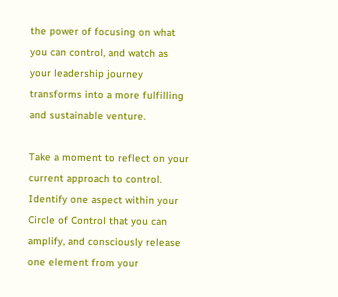the power of focusing on what you can control, and watch as your leadership journey transforms into a more fulfilling and sustainable venture.

Take a moment to reflect on your current approach to control. Identify one aspect within your Circle of Control that you can amplify, and consciously release one element from your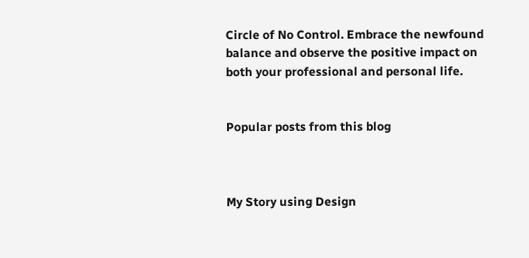Circle of No Control. Embrace the newfound balance and observe the positive impact on both your professional and personal life.


Popular posts from this blog



My Story using Design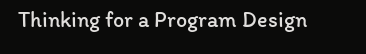Thinking for a Program Design